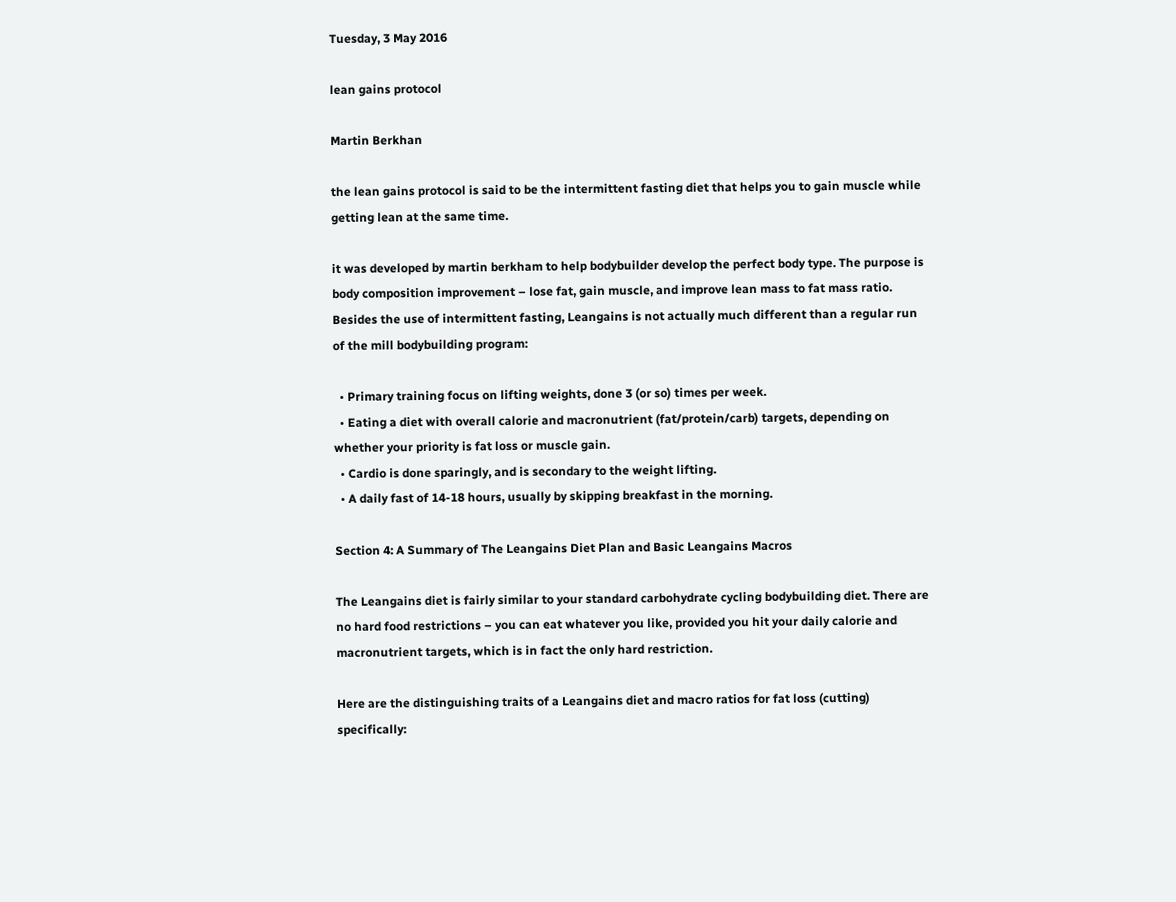Tuesday, 3 May 2016

lean gains protocol

Martin Berkhan

the lean gains protocol is said to be the intermittent fasting diet that helps you to gain muscle while getting lean at the same time.

it was developed by martin berkham to help bodybuilder develop the perfect body type. The purpose is body composition improvement – lose fat, gain muscle, and improve lean mass to fat mass ratio. Besides the use of intermittent fasting, Leangains is not actually much different than a regular run of the mill bodybuilding program:

  • Primary training focus on lifting weights, done 3 (or so) times per week.
  • Eating a diet with overall calorie and macronutrient (fat/protein/carb) targets, depending on whether your priority is fat loss or muscle gain.
  • Cardio is done sparingly, and is secondary to the weight lifting.
  • A daily fast of 14-18 hours, usually by skipping breakfast in the morning.

Section 4: A Summary of The Leangains Diet Plan and Basic Leangains Macros

The Leangains diet is fairly similar to your standard carbohydrate cycling bodybuilding diet. There are no hard food restrictions – you can eat whatever you like, provided you hit your daily calorie and macronutrient targets, which is in fact the only hard restriction.

Here are the distinguishing traits of a Leangains diet and macro ratios for fat loss (cutting) specifically: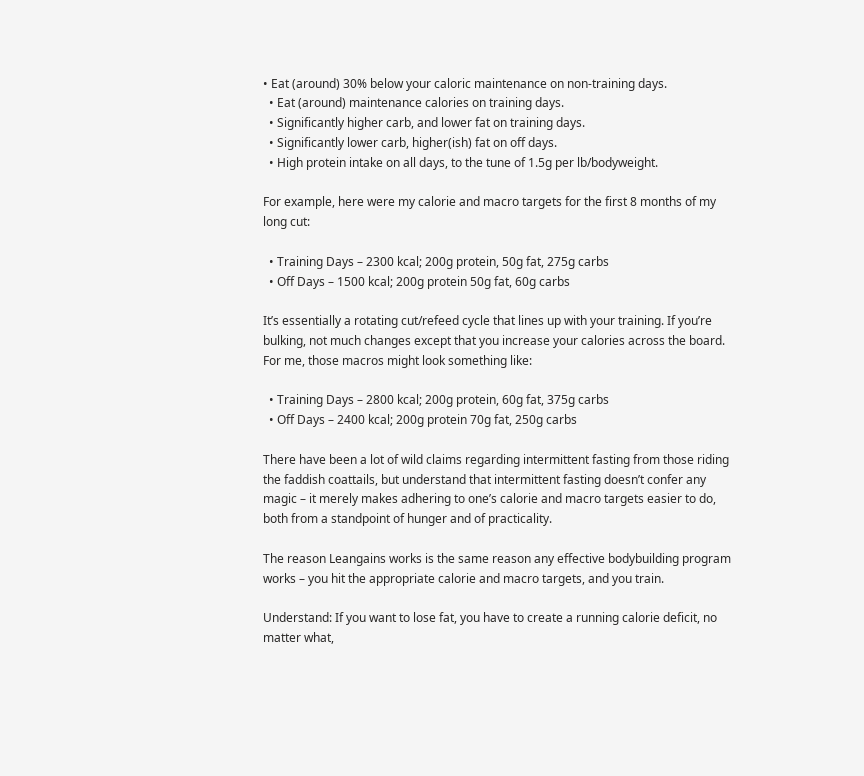• Eat (around) 30% below your caloric maintenance on non-training days.
  • Eat (around) maintenance calories on training days.
  • Significantly higher carb, and lower fat on training days.
  • Significantly lower carb, higher(ish) fat on off days.
  • High protein intake on all days, to the tune of 1.5g per lb/bodyweight.

For example, here were my calorie and macro targets for the first 8 months of my long cut:

  • Training Days – 2300 kcal; 200g protein, 50g fat, 275g carbs
  • Off Days – 1500 kcal; 200g protein 50g fat, 60g carbs

It’s essentially a rotating cut/refeed cycle that lines up with your training. If you’re bulking, not much changes except that you increase your calories across the board. For me, those macros might look something like:

  • Training Days – 2800 kcal; 200g protein, 60g fat, 375g carbs
  • Off Days – 2400 kcal; 200g protein 70g fat, 250g carbs

There have been a lot of wild claims regarding intermittent fasting from those riding the faddish coattails, but understand that intermittent fasting doesn’t confer any magic – it merely makes adhering to one’s calorie and macro targets easier to do, both from a standpoint of hunger and of practicality.

The reason Leangains works is the same reason any effective bodybuilding program works – you hit the appropriate calorie and macro targets, and you train.

Understand: If you want to lose fat, you have to create a running calorie deficit, no matter what,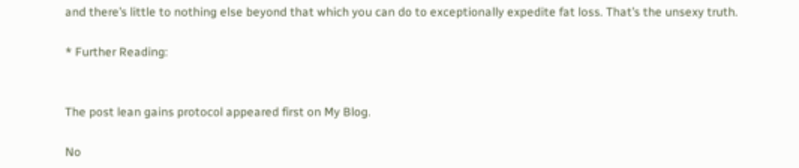and there’s little to nothing else beyond that which you can do to exceptionally expedite fat loss. That’s the unsexy truth.

* Further Reading:


The post lean gains protocol appeared first on My Blog.

No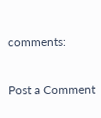comments:

Post a Comment